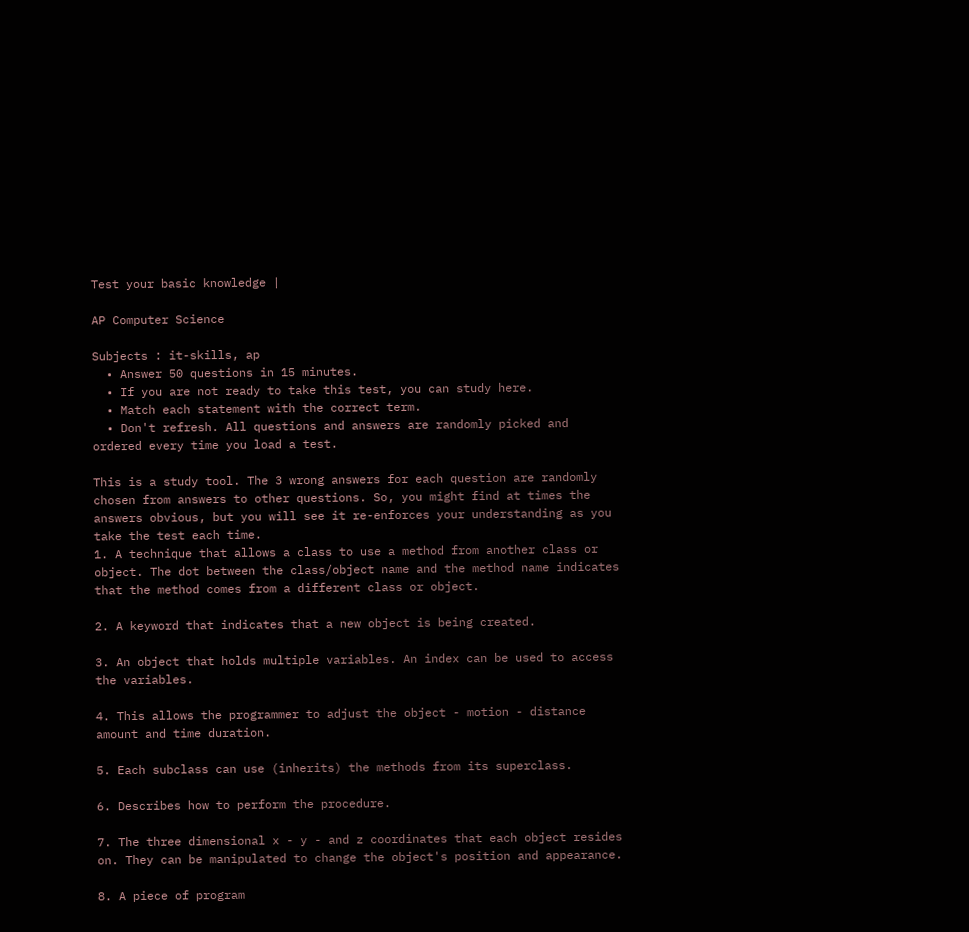Test your basic knowledge |

AP Computer Science

Subjects : it-skills, ap
  • Answer 50 questions in 15 minutes.
  • If you are not ready to take this test, you can study here.
  • Match each statement with the correct term.
  • Don't refresh. All questions and answers are randomly picked and ordered every time you load a test.

This is a study tool. The 3 wrong answers for each question are randomly chosen from answers to other questions. So, you might find at times the answers obvious, but you will see it re-enforces your understanding as you take the test each time.
1. A technique that allows a class to use a method from another class or object. The dot between the class/object name and the method name indicates that the method comes from a different class or object.

2. A keyword that indicates that a new object is being created.

3. An object that holds multiple variables. An index can be used to access the variables.

4. This allows the programmer to adjust the object - motion - distance amount and time duration.

5. Each subclass can use (inherits) the methods from its superclass.

6. Describes how to perform the procedure.

7. The three dimensional x - y - and z coordinates that each object resides on. They can be manipulated to change the object's position and appearance.

8. A piece of program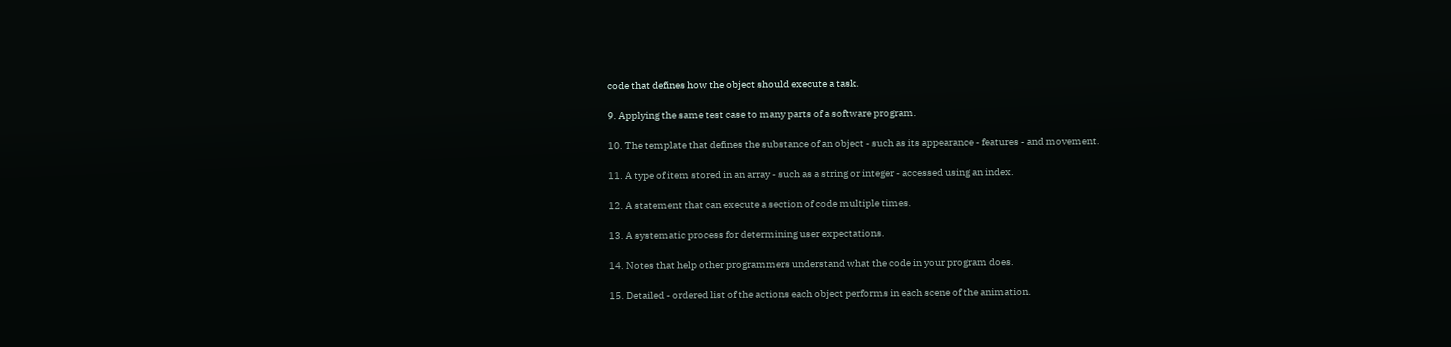code that defines how the object should execute a task.

9. Applying the same test case to many parts of a software program.

10. The template that defines the substance of an object - such as its appearance - features - and movement.

11. A type of item stored in an array - such as a string or integer - accessed using an index.

12. A statement that can execute a section of code multiple times.

13. A systematic process for determining user expectations.

14. Notes that help other programmers understand what the code in your program does.

15. Detailed - ordered list of the actions each object performs in each scene of the animation.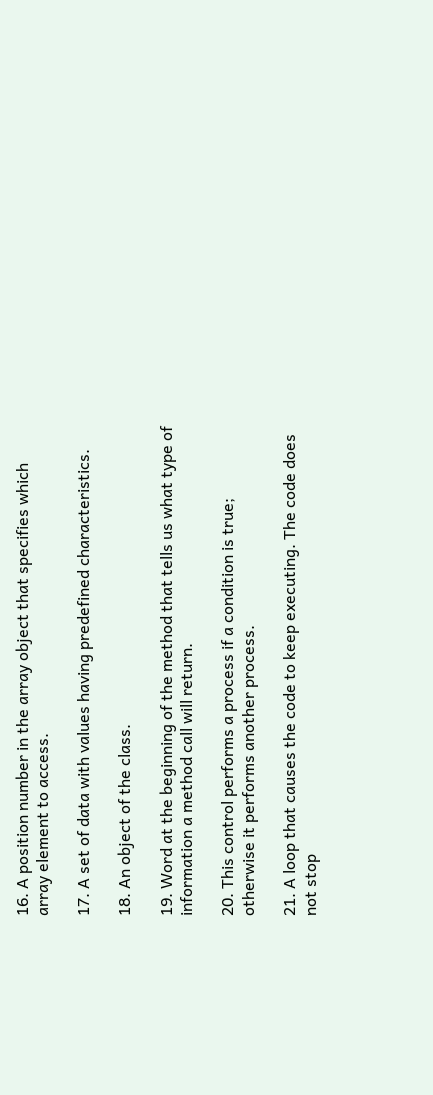16. A position number in the array object that specifies which array element to access.

17. A set of data with values having predefined characteristics.

18. An object of the class.

19. Word at the beginning of the method that tells us what type of information a method call will return.

20. This control performs a process if a condition is true; otherwise it performs another process.

21. A loop that causes the code to keep executing. The code does not stop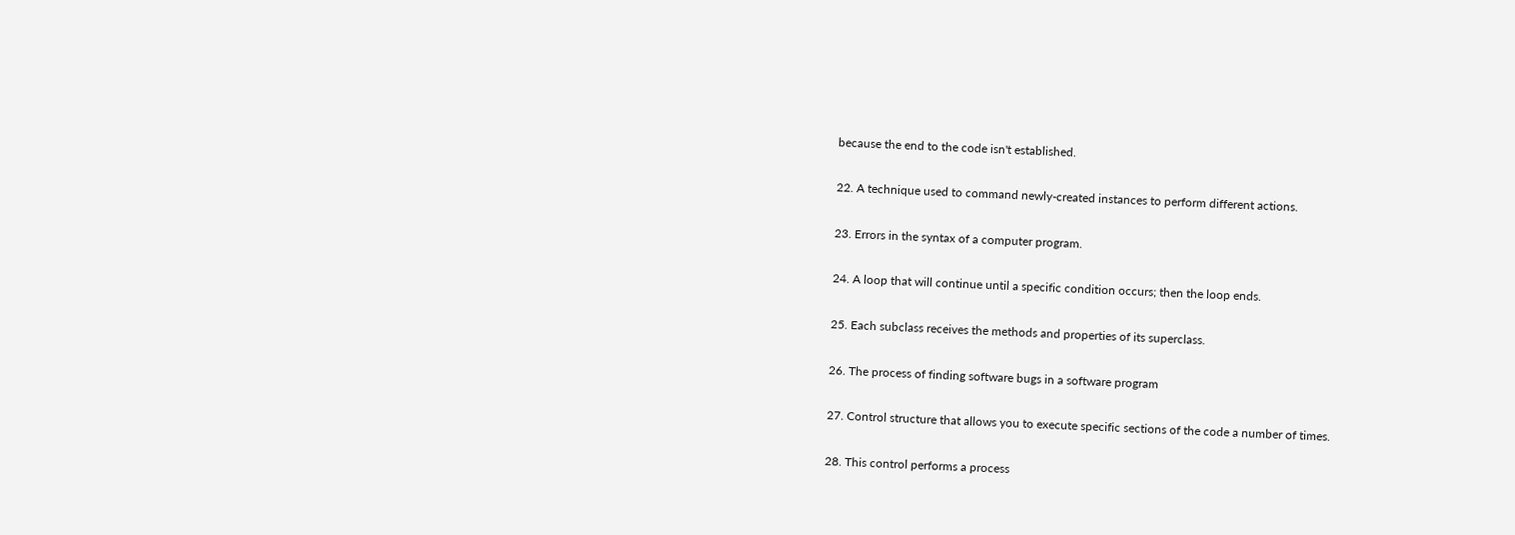because the end to the code isn't established.

22. A technique used to command newly-created instances to perform different actions.

23. Errors in the syntax of a computer program.

24. A loop that will continue until a specific condition occurs; then the loop ends.

25. Each subclass receives the methods and properties of its superclass.

26. The process of finding software bugs in a software program

27. Control structure that allows you to execute specific sections of the code a number of times.

28. This control performs a process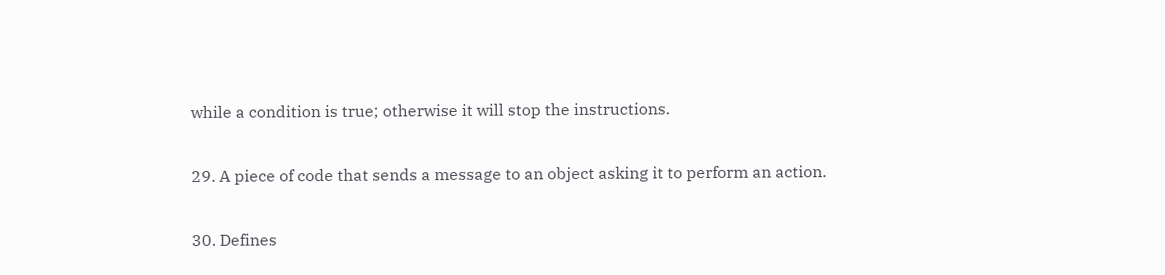while a condition is true; otherwise it will stop the instructions.

29. A piece of code that sends a message to an object asking it to perform an action.

30. Defines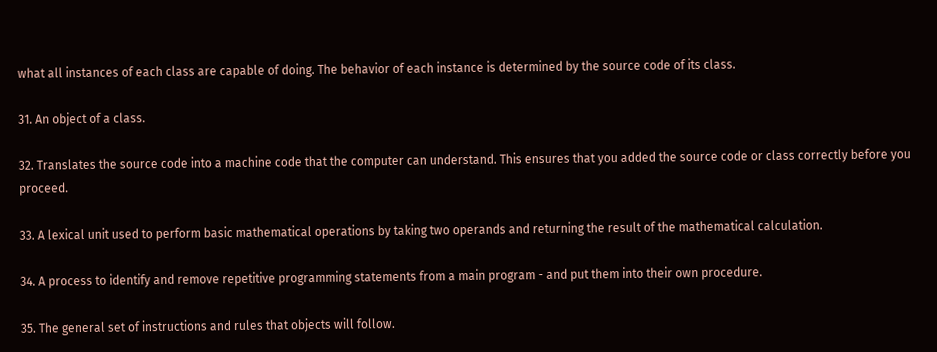what all instances of each class are capable of doing. The behavior of each instance is determined by the source code of its class.

31. An object of a class.

32. Translates the source code into a machine code that the computer can understand. This ensures that you added the source code or class correctly before you proceed.

33. A lexical unit used to perform basic mathematical operations by taking two operands and returning the result of the mathematical calculation.

34. A process to identify and remove repetitive programming statements from a main program - and put them into their own procedure.

35. The general set of instructions and rules that objects will follow.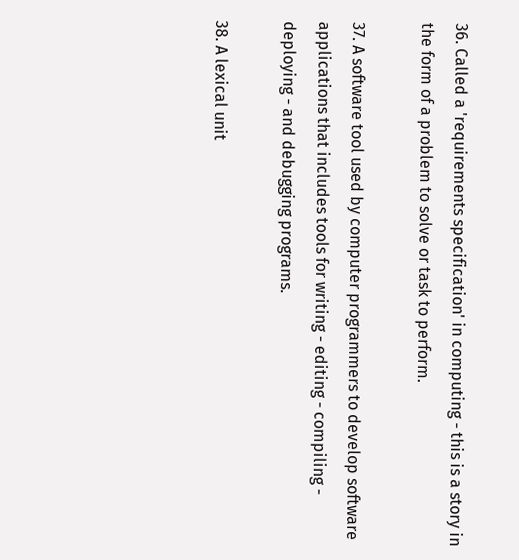36. Called a 'requirements specification' in computing - this is a story in the form of a problem to solve or task to perform.

37. A software tool used by computer programmers to develop software applications that includes tools for writing - editing - compiling - deploying - and debugging programs.

38. A lexical unit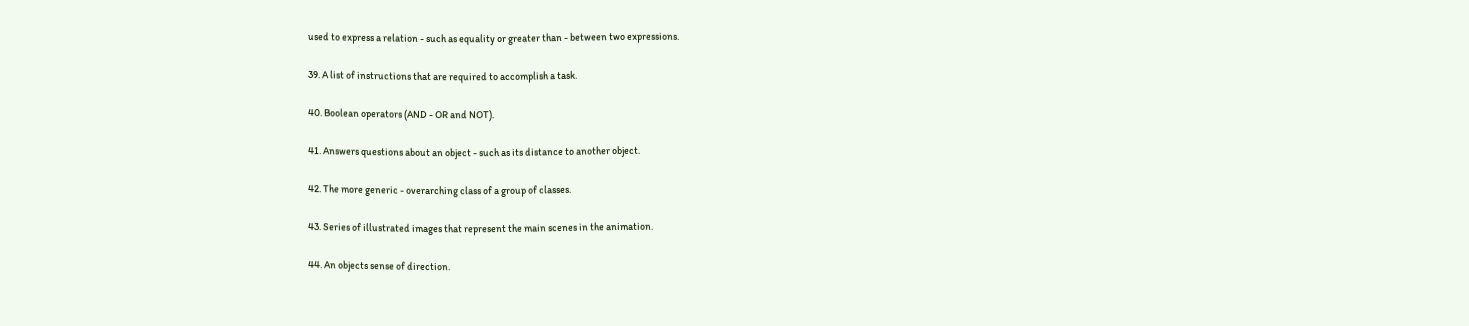used to express a relation - such as equality or greater than - between two expressions.

39. A list of instructions that are required to accomplish a task.

40. Boolean operators (AND - OR and NOT).

41. Answers questions about an object - such as its distance to another object.

42. The more generic - overarching class of a group of classes.

43. Series of illustrated images that represent the main scenes in the animation.

44. An objects sense of direction.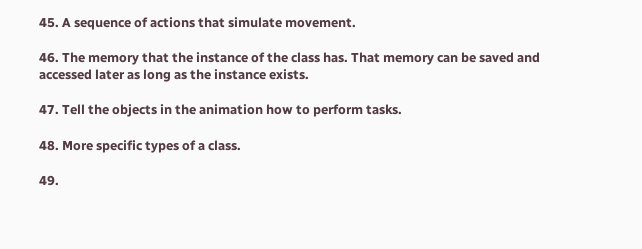45. A sequence of actions that simulate movement.

46. The memory that the instance of the class has. That memory can be saved and accessed later as long as the instance exists.

47. Tell the objects in the animation how to perform tasks.

48. More specific types of a class.

49.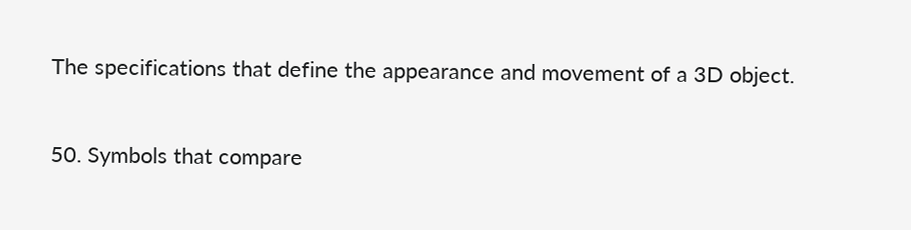The specifications that define the appearance and movement of a 3D object.

50. Symbols that compare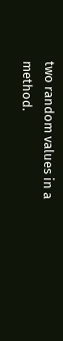two random values in a method.